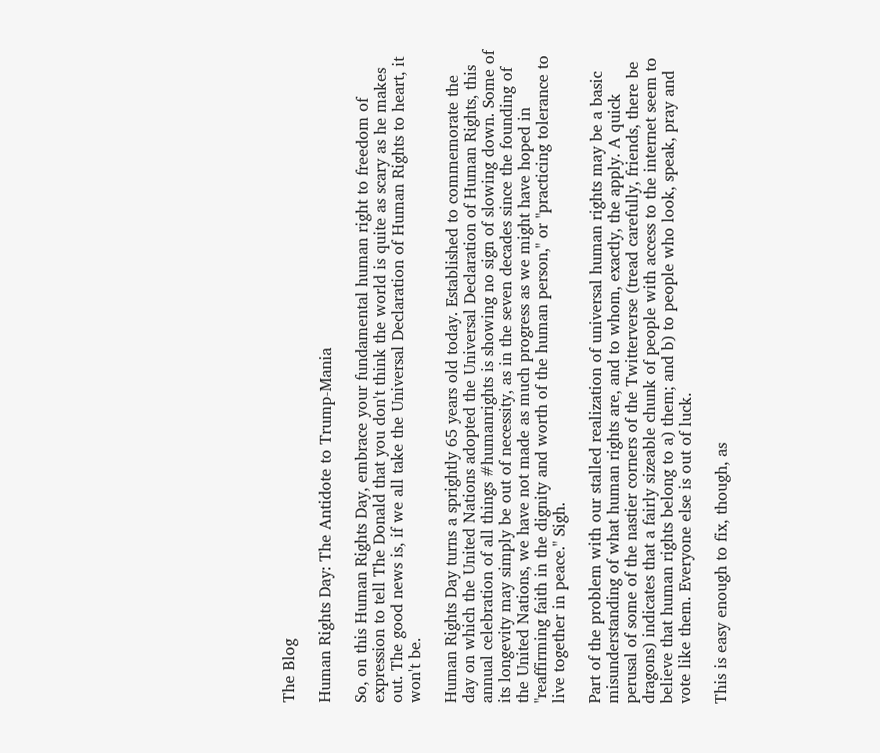The Blog

Human Rights Day: The Antidote to Trump-Mania

So, on this Human Rights Day, embrace your fundamental human right to freedom of expression to tell The Donald that you don't think the world is quite as scary as he makes out. The good news is, if we all take the Universal Declaration of Human Rights to heart, it won't be.

Human Rights Day turns a sprightly 65 years old today. Established to commemorate the day on which the United Nations adopted the Universal Declaration of Human Rights, this annual celebration of all things #humanrights is showing no sign of slowing down. Some of its longevity may simply be out of necessity, as in the seven decades since the founding of the United Nations, we have not made as much progress as we might have hoped in "reaffirming faith in the dignity and worth of the human person," or "practicing tolerance to live together in peace." Sigh.

Part of the problem with our stalled realization of universal human rights may be a basic misunderstanding of what human rights are, and to whom, exactly, the apply. A quick perusal of some of the nastier corners of the Twitterverse (tread carefully, friends, there be dragons) indicates that a fairly sizeable chunk of people with access to the internet seem to believe that human rights belong to a) them; and b) to people who look, speak, pray and vote like them. Everyone else is out of luck.

This is easy enough to fix, though, as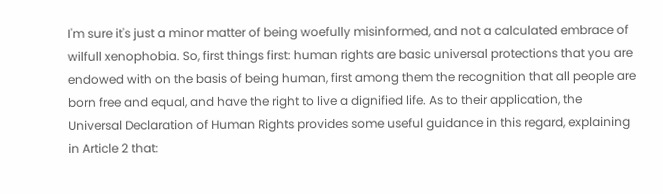I'm sure it's just a minor matter of being woefully misinformed, and not a calculated embrace of wilfull xenophobia. So, first things first: human rights are basic universal protections that you are endowed with on the basis of being human, first among them the recognition that all people are born free and equal, and have the right to live a dignified life. As to their application, the Universal Declaration of Human Rights provides some useful guidance in this regard, explaining in Article 2 that: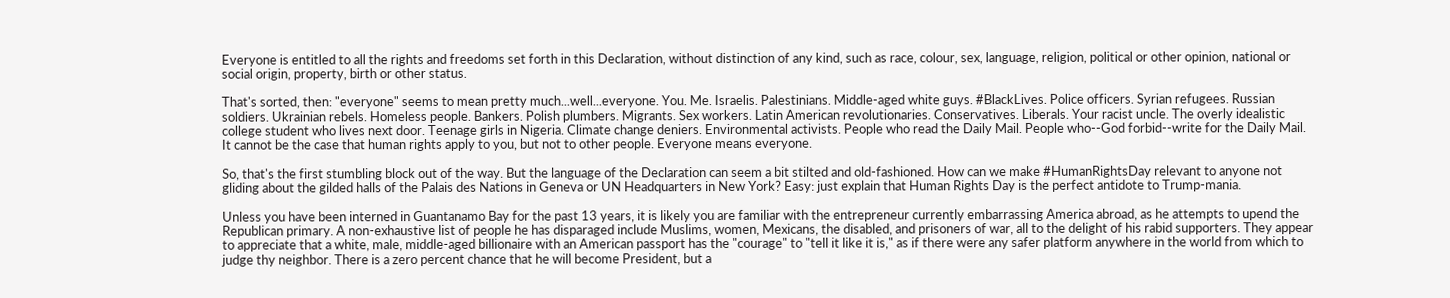Everyone is entitled to all the rights and freedoms set forth in this Declaration, without distinction of any kind, such as race, colour, sex, language, religion, political or other opinion, national or social origin, property, birth or other status.

That's sorted, then: "everyone" seems to mean pretty much...well...everyone. You. Me. Israelis. Palestinians. Middle-aged white guys. #BlackLives. Police officers. Syrian refugees. Russian soldiers. Ukrainian rebels. Homeless people. Bankers. Polish plumbers. Migrants. Sex workers. Latin American revolutionaries. Conservatives. Liberals. Your racist uncle. The overly idealistic college student who lives next door. Teenage girls in Nigeria. Climate change deniers. Environmental activists. People who read the Daily Mail. People who--God forbid--write for the Daily Mail. It cannot be the case that human rights apply to you, but not to other people. Everyone means everyone.

So, that's the first stumbling block out of the way. But the language of the Declaration can seem a bit stilted and old-fashioned. How can we make #HumanRightsDay relevant to anyone not gliding about the gilded halls of the Palais des Nations in Geneva or UN Headquarters in New York? Easy: just explain that Human Rights Day is the perfect antidote to Trump-mania.

Unless you have been interned in Guantanamo Bay for the past 13 years, it is likely you are familiar with the entrepreneur currently embarrassing America abroad, as he attempts to upend the Republican primary. A non-exhaustive list of people he has disparaged include Muslims, women, Mexicans, the disabled, and prisoners of war, all to the delight of his rabid supporters. They appear to appreciate that a white, male, middle-aged billionaire with an American passport has the "courage" to "tell it like it is," as if there were any safer platform anywhere in the world from which to judge thy neighbor. There is a zero percent chance that he will become President, but a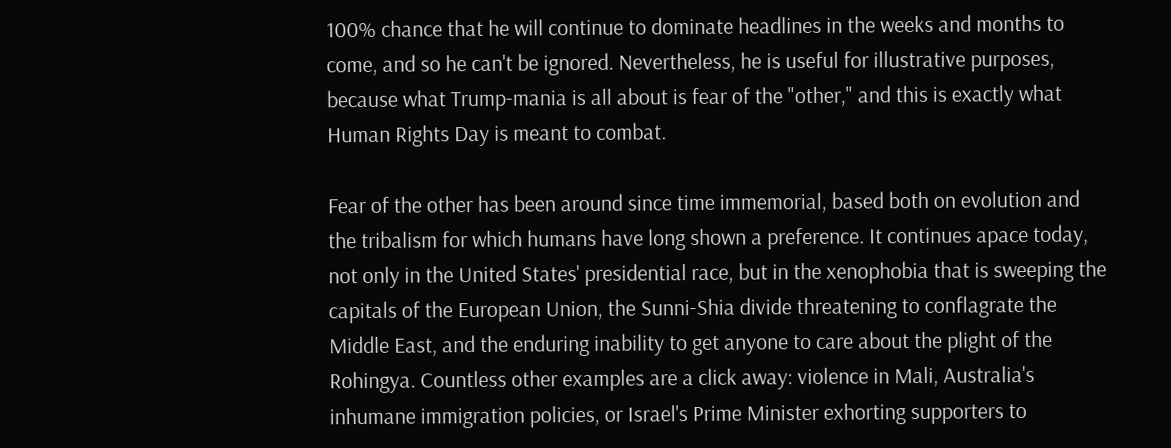100% chance that he will continue to dominate headlines in the weeks and months to come, and so he can't be ignored. Nevertheless, he is useful for illustrative purposes, because what Trump-mania is all about is fear of the "other," and this is exactly what Human Rights Day is meant to combat.

Fear of the other has been around since time immemorial, based both on evolution and the tribalism for which humans have long shown a preference. It continues apace today, not only in the United States' presidential race, but in the xenophobia that is sweeping the capitals of the European Union, the Sunni-Shia divide threatening to conflagrate the Middle East, and the enduring inability to get anyone to care about the plight of the Rohingya. Countless other examples are a click away: violence in Mali, Australia's inhumane immigration policies, or Israel's Prime Minister exhorting supporters to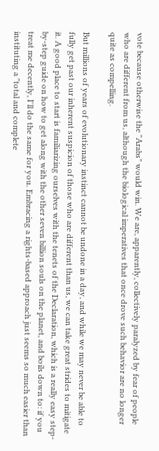vote because otherwise the "Arabs" would win. We are, apparently, collectively paralyzed by fear of people who are different from us, although the biological imperatives that once drove such behavior are no longer quite as compelling.

But millions of years of evolutionary instinct cannot be undone in a day, and while we may never be able to fully get past our inherent suspicion of those who are different than us, we can take great strides to mitigate it. A good place to start is familiarizing ourselves with the tenets of the Declaration, which is a really easy step-by-step guide on how to get along with the other seven billion souls on the planet, and boils down to: if you treat me decently, I'll do the same for you. Embracing a rights-based approach just seems so much easier than instituting a "total and complete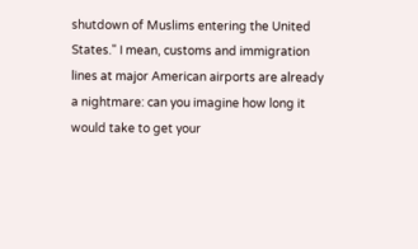shutdown of Muslims entering the United States." I mean, customs and immigration lines at major American airports are already a nightmare: can you imagine how long it would take to get your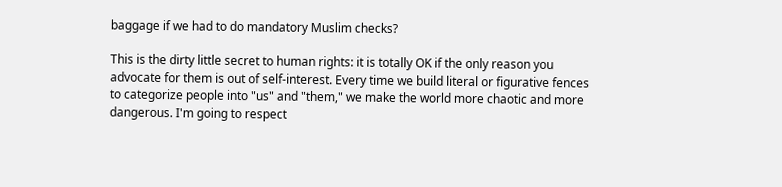baggage if we had to do mandatory Muslim checks?

This is the dirty little secret to human rights: it is totally OK if the only reason you advocate for them is out of self-interest. Every time we build literal or figurative fences to categorize people into "us" and "them," we make the world more chaotic and more dangerous. I'm going to respect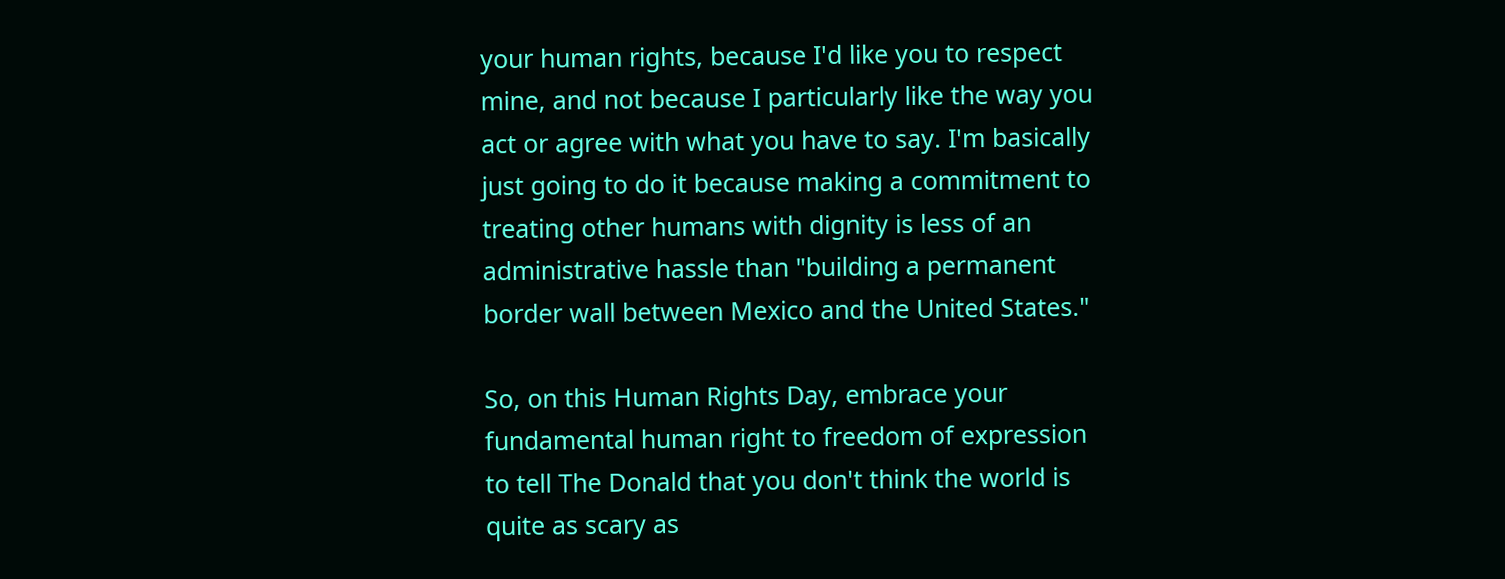your human rights, because I'd like you to respect mine, and not because I particularly like the way you act or agree with what you have to say. I'm basically just going to do it because making a commitment to treating other humans with dignity is less of an administrative hassle than "building a permanent border wall between Mexico and the United States."

So, on this Human Rights Day, embrace your fundamental human right to freedom of expression to tell The Donald that you don't think the world is quite as scary as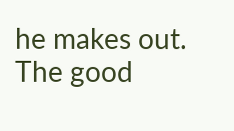he makes out. The good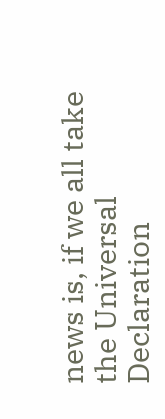news is, if we all take the Universal Declaration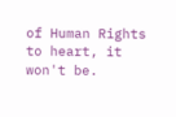of Human Rights to heart, it won't be.